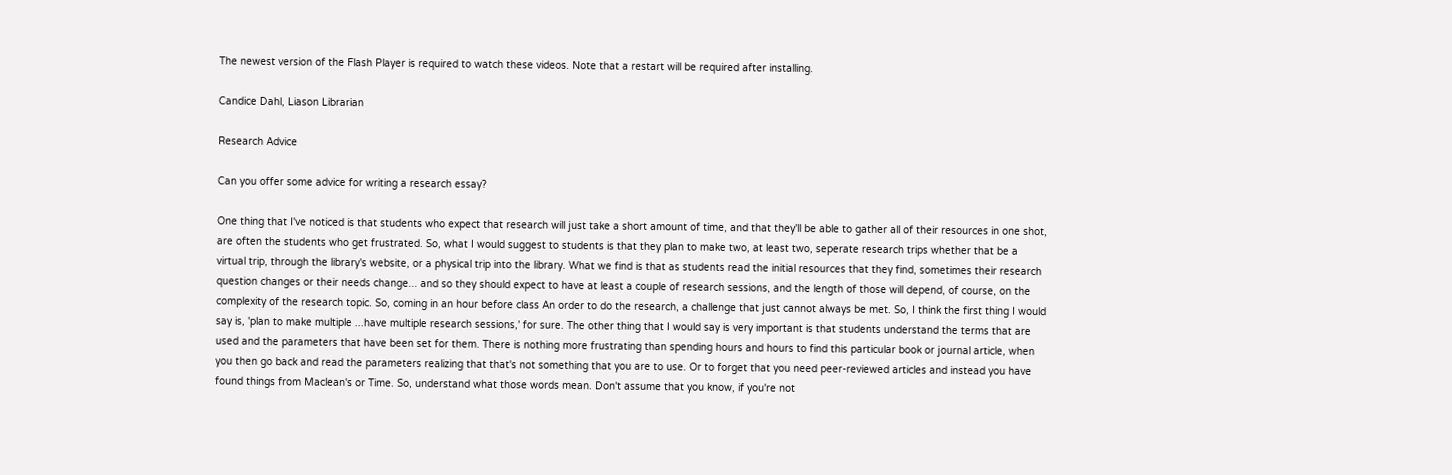The newest version of the Flash Player is required to watch these videos. Note that a restart will be required after installing.

Candice Dahl, Liason Librarian

Research Advice

Can you offer some advice for writing a research essay?

One thing that I've noticed is that students who expect that research will just take a short amount of time, and that they'll be able to gather all of their resources in one shot, are often the students who get frustrated. So, what I would suggest to students is that they plan to make two, at least two, seperate research trips whether that be a virtual trip, through the library's website, or a physical trip into the library. What we find is that as students read the initial resources that they find, sometimes their research question changes or their needs change... and so they should expect to have at least a couple of research sessions, and the length of those will depend, of course, on the complexity of the research topic. So, coming in an hour before class An order to do the research, a challenge that just cannot always be met. So, I think the first thing I would say is, 'plan to make multiple ...have multiple research sessions,' for sure. The other thing that I would say is very important is that students understand the terms that are used and the parameters that have been set for them. There is nothing more frustrating than spending hours and hours to find this particular book or journal article, when you then go back and read the parameters realizing that that's not something that you are to use. Or to forget that you need peer-reviewed articles and instead you have found things from Maclean's or Time. So, understand what those words mean. Don't assume that you know, if you're not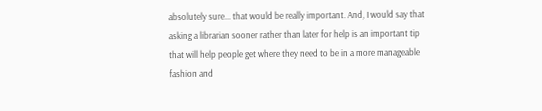absolutely sure... that would be really important. And, I would say that asking a librarian sooner rather than later for help is an important tip that will help people get where they need to be in a more manageable fashion and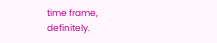time frame, definitely.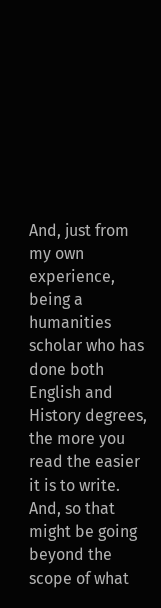And, just from my own experience, being a humanities scholar who has done both English and History degrees, the more you read the easier it is to write. And, so that might be going beyond the scope of what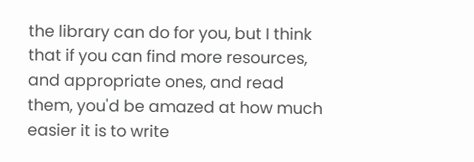the library can do for you, but I think that if you can find more resources, and appropriate ones, and read them, you'd be amazed at how much easier it is to write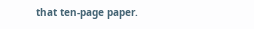that ten-page paper.